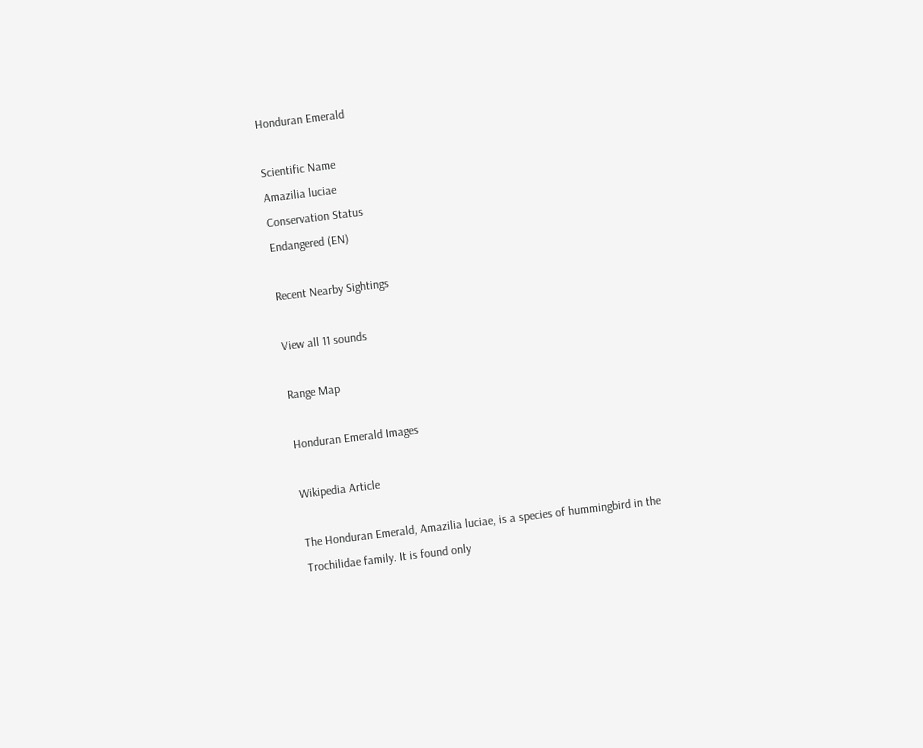Honduran Emerald

Scientific Name
Amazilia luciae
Conservation Status
Endangered (EN)

Recent Nearby Sightings

View all 11 sounds

Range Map

Honduran Emerald Images

Wikipedia Article

The Honduran Emerald, Amazilia luciae, is a species of hummingbird in the Trochilidae family. It is found only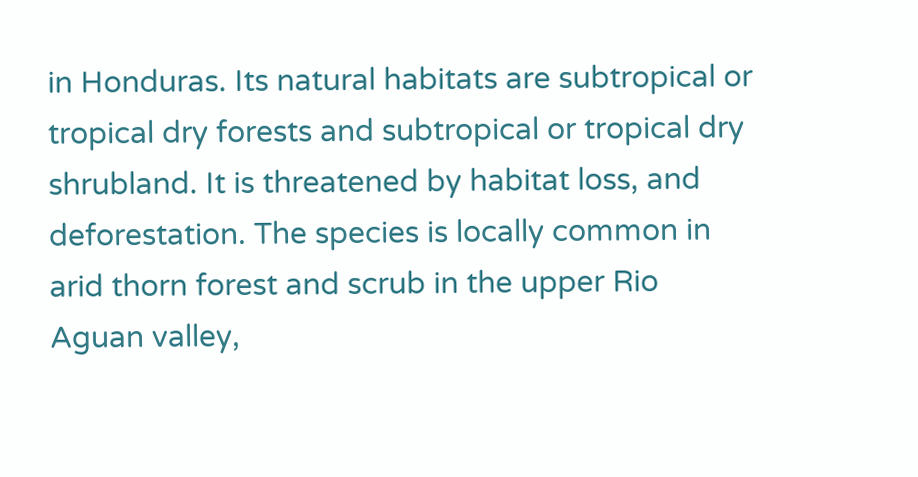in Honduras. Its natural habitats are subtropical or tropical dry forests and subtropical or tropical dry shrubland. It is threatened by habitat loss, and deforestation. The species is locally common in arid thorn forest and scrub in the upper Rio Aguan valley,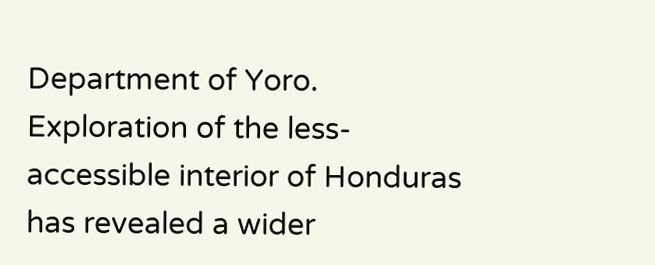Department of Yoro. Exploration of the less-accessible interior of Honduras has revealed a wider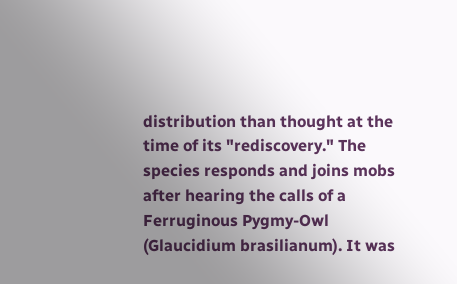distribution than thought at the time of its "rediscovery." The species responds and joins mobs after hearing the calls of a Ferruginous Pygmy-Owl (Glaucidium brasilianum). It was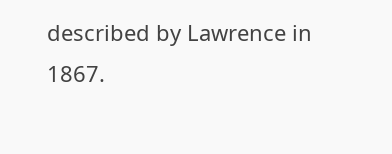described by Lawrence in 1867.